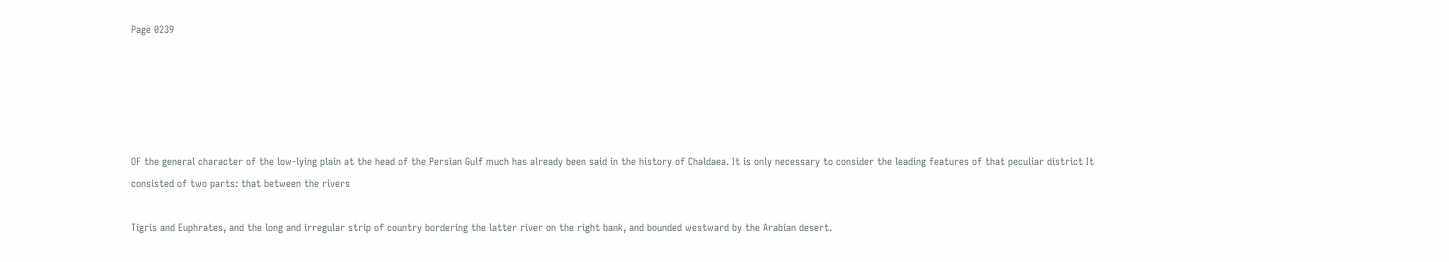Page 0239





OF the general character of the low-lying plain at the head of the Persian Gulf much has already been said in the history of Chaldaea. It is only necessary to consider the leading features of that peculiar district It consisted of two parts: that between the rivers

Tigris and Euphrates, and the long and irregular strip of country bordering the latter river on the right bank, and bounded westward by the Arabian desert.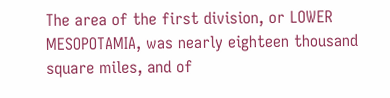The area of the first division, or LOWER MESOPOTAMIA, was nearly eighteen thousand square miles, and of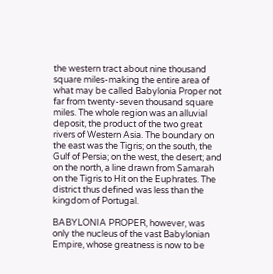the western tract about nine thousand square miles-making the entire area of what may be called Babylonia Proper not far from twenty-seven thousand square miles. The whole region was an alluvial deposit, the product of the two great rivers of Western Asia. The boundary on the east was the Tigris; on the south, the Gulf of Persia; on the west, the desert; and on the north, a line drawn from Samarah on the Tigris to Hit on the Euphrates. The district thus defined was less than the kingdom of Portugal.

BABYLONIA PROPER, however, was only the nucleus of the vast Babylonian Empire, whose greatness is now to be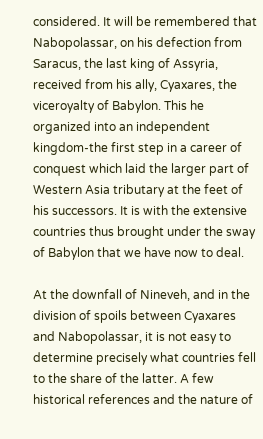considered. It will be remembered that Nabopolassar, on his defection from Saracus, the last king of Assyria, received from his ally, Cyaxares, the viceroyalty of Babylon. This he organized into an independent kingdom-the first step in a career of conquest which laid the larger part of Western Asia tributary at the feet of his successors. It is with the extensive countries thus brought under the sway of Babylon that we have now to deal.

At the downfall of Nineveh, and in the division of spoils between Cyaxares and Nabopolassar, it is not easy to determine precisely what countries fell to the share of the latter. A few historical references and the nature of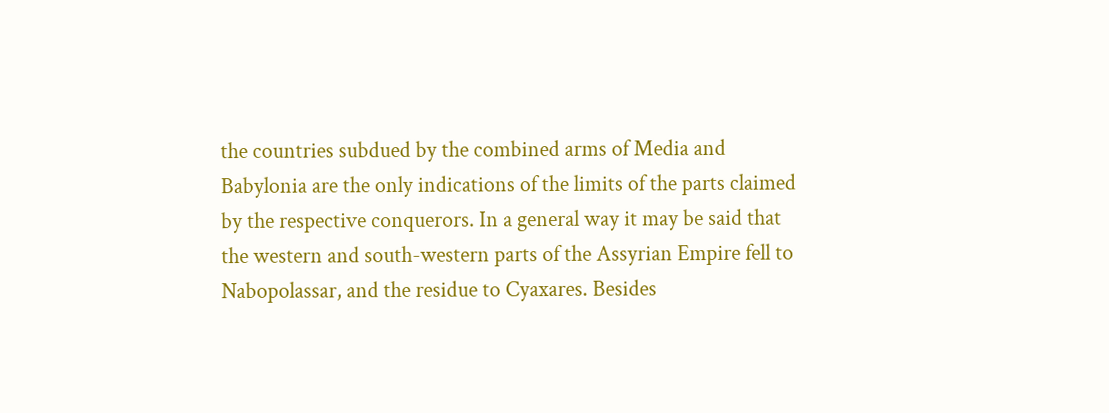the countries subdued by the combined arms of Media and Babylonia are the only indications of the limits of the parts claimed by the respective conquerors. In a general way it may be said that the western and south-western parts of the Assyrian Empire fell to Nabopolassar, and the residue to Cyaxares. Besides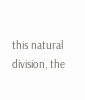this natural division, the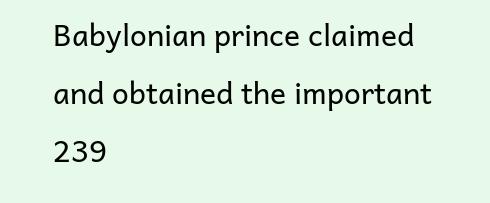Babylonian prince claimed and obtained the important 239